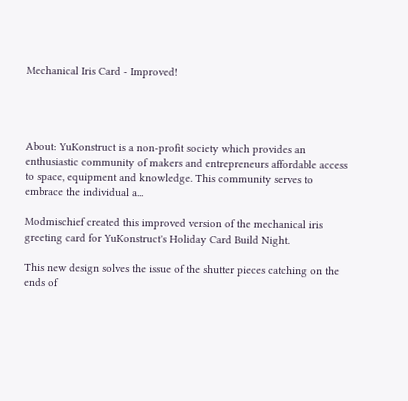Mechanical Iris Card - Improved!




About: YuKonstruct is a non-profit society which provides an enthusiastic community of makers and entrepreneurs affordable access to space, equipment and knowledge. This community serves to embrace the individual a...

Modmischief created this improved version of the mechanical iris greeting card for YuKonstruct's Holiday Card Build Night.

This new design solves the issue of the shutter pieces catching on the ends of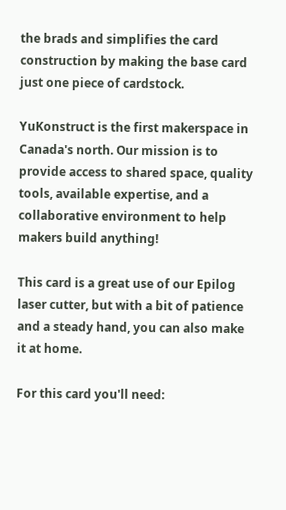the brads and simplifies the card construction by making the base card just one piece of cardstock.

YuKonstruct is the first makerspace in Canada's north. Our mission is to provide access to shared space, quality tools, available expertise, and a collaborative environment to help makers build anything!

This card is a great use of our Epilog laser cutter, but with a bit of patience and a steady hand, you can also make it at home.

For this card you'll need: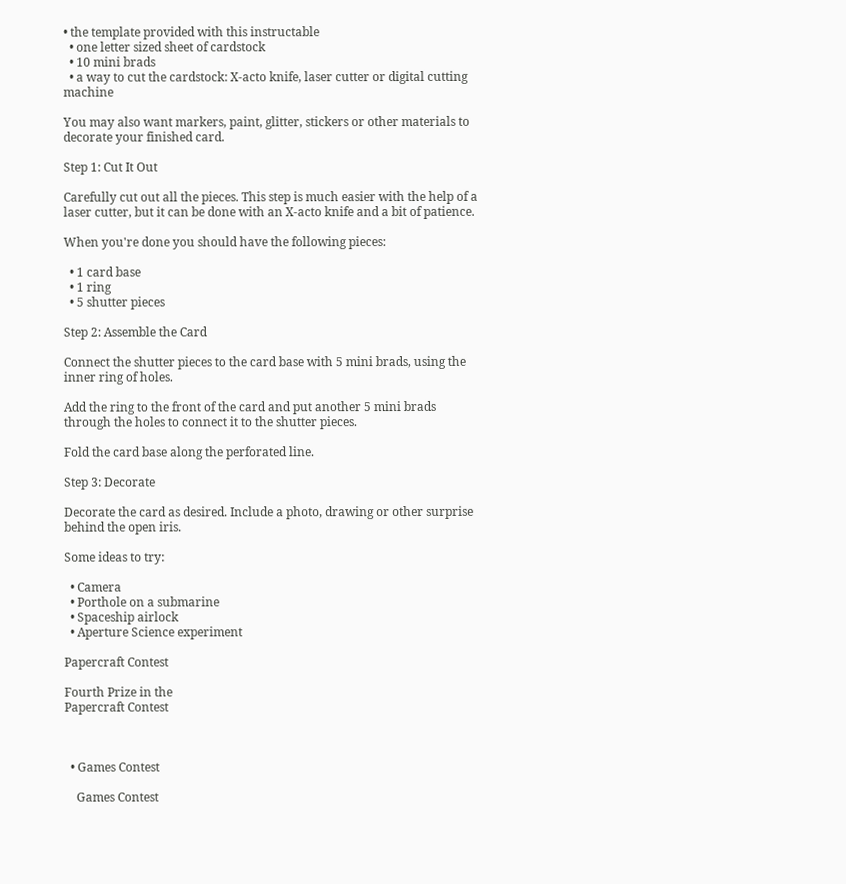• the template provided with this instructable
  • one letter sized sheet of cardstock
  • 10 mini brads
  • a way to cut the cardstock: X-acto knife, laser cutter or digital cutting machine

You may also want markers, paint, glitter, stickers or other materials to decorate your finished card.

Step 1: Cut It Out

Carefully cut out all the pieces. This step is much easier with the help of a laser cutter, but it can be done with an X-acto knife and a bit of patience.

When you're done you should have the following pieces:

  • 1 card base
  • 1 ring
  • 5 shutter pieces

Step 2: Assemble the Card

Connect the shutter pieces to the card base with 5 mini brads, using the inner ring of holes.

Add the ring to the front of the card and put another 5 mini brads through the holes to connect it to the shutter pieces.

Fold the card base along the perforated line.

Step 3: Decorate

Decorate the card as desired. Include a photo, drawing or other surprise behind the open iris.

Some ideas to try:

  • Camera
  • Porthole on a submarine
  • Spaceship airlock
  • Aperture Science experiment

Papercraft Contest

Fourth Prize in the
Papercraft Contest



  • Games Contest

    Games Contest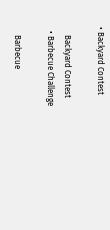• Backyard Contest

    Backyard Contest
  • Barbecue Challenge

    Barbecue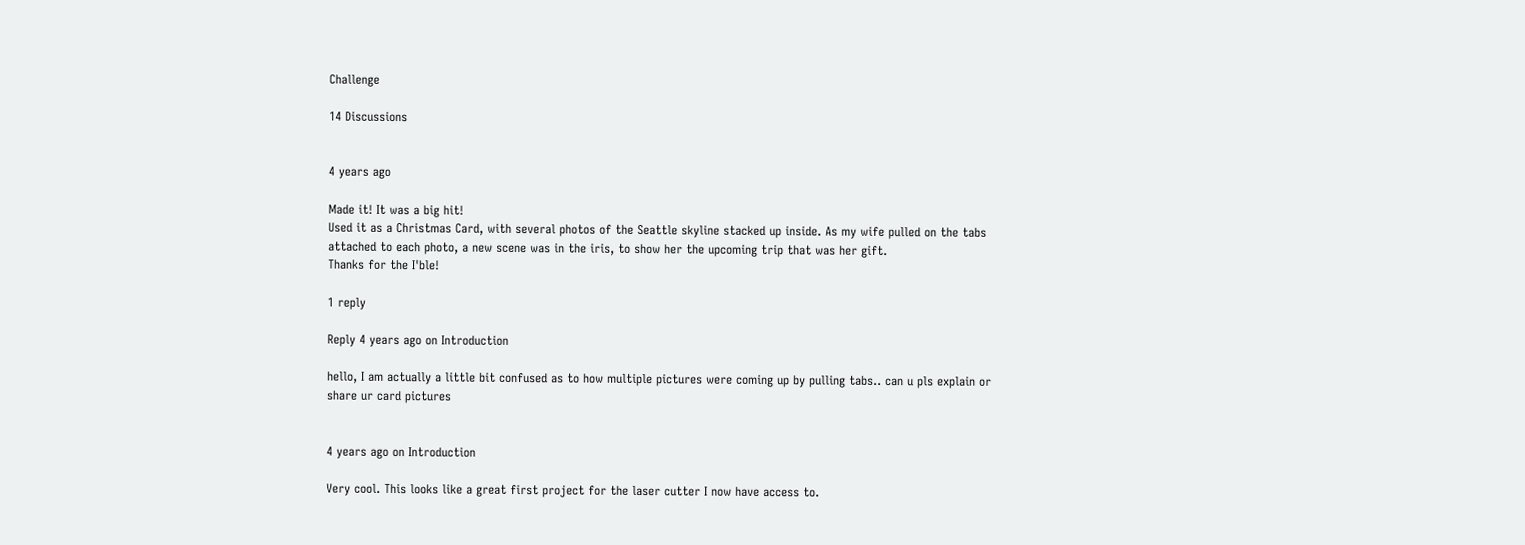Challenge

14 Discussions


4 years ago

Made it! It was a big hit!
Used it as a Christmas Card, with several photos of the Seattle skyline stacked up inside. As my wife pulled on the tabs attached to each photo, a new scene was in the iris, to show her the upcoming trip that was her gift.
Thanks for the I'ble!

1 reply

Reply 4 years ago on Introduction

hello, I am actually a little bit confused as to how multiple pictures were coming up by pulling tabs.. can u pls explain or share ur card pictures


4 years ago on Introduction

Very cool. This looks like a great first project for the laser cutter I now have access to.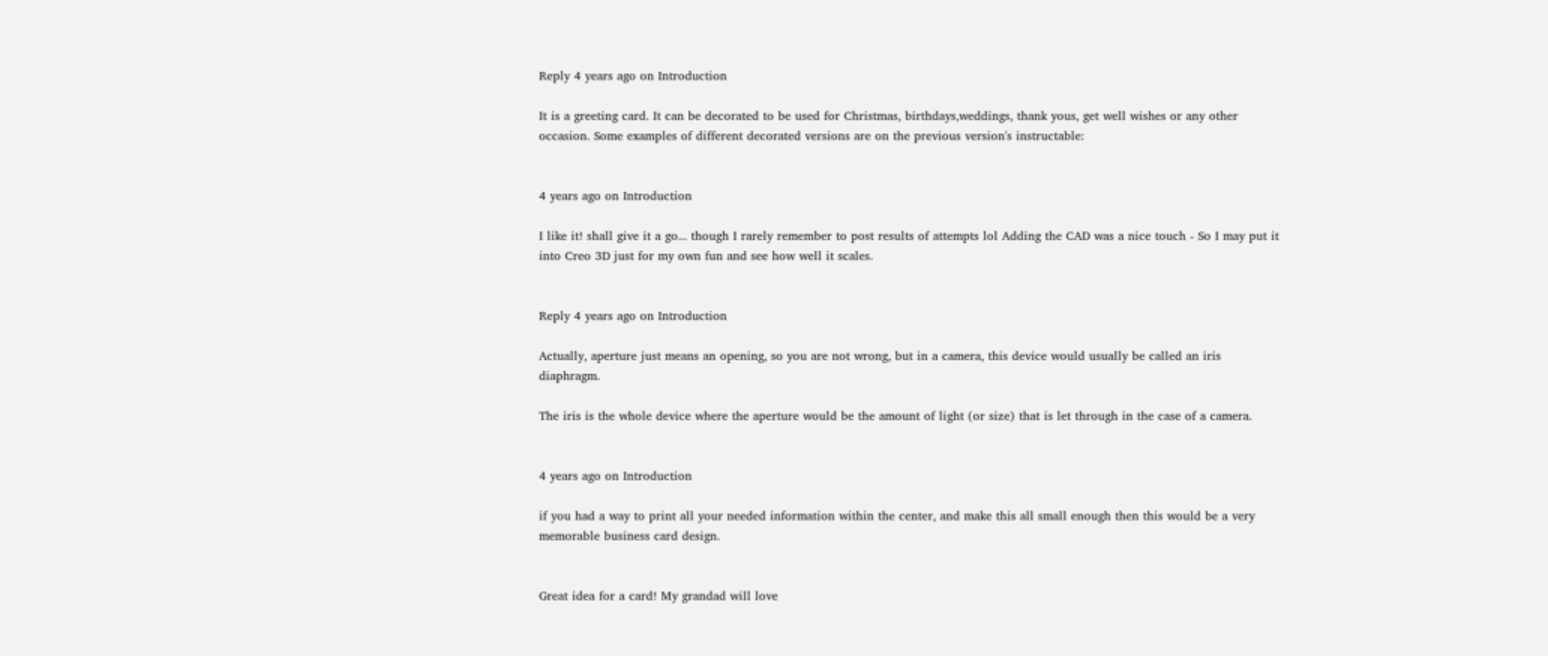Reply 4 years ago on Introduction

It is a greeting card. It can be decorated to be used for Christmas, birthdays,weddings, thank yous, get well wishes or any other occasion. Some examples of different decorated versions are on the previous version's instructable:


4 years ago on Introduction

I like it! shall give it a go... though I rarely remember to post results of attempts lol Adding the CAD was a nice touch - So I may put it into Creo 3D just for my own fun and see how well it scales.


Reply 4 years ago on Introduction

Actually, aperture just means an opening, so you are not wrong, but in a camera, this device would usually be called an iris diaphragm.

The iris is the whole device where the aperture would be the amount of light (or size) that is let through in the case of a camera.


4 years ago on Introduction

if you had a way to print all your needed information within the center, and make this all small enough then this would be a very memorable business card design.


Great idea for a card! My grandad will love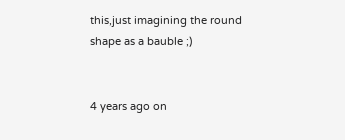this,just imagining the round shape as a bauble ;)


4 years ago on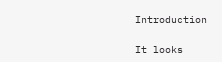Introduction

It looks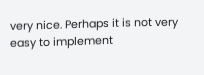very nice. Perhaps it is not very easy to implement